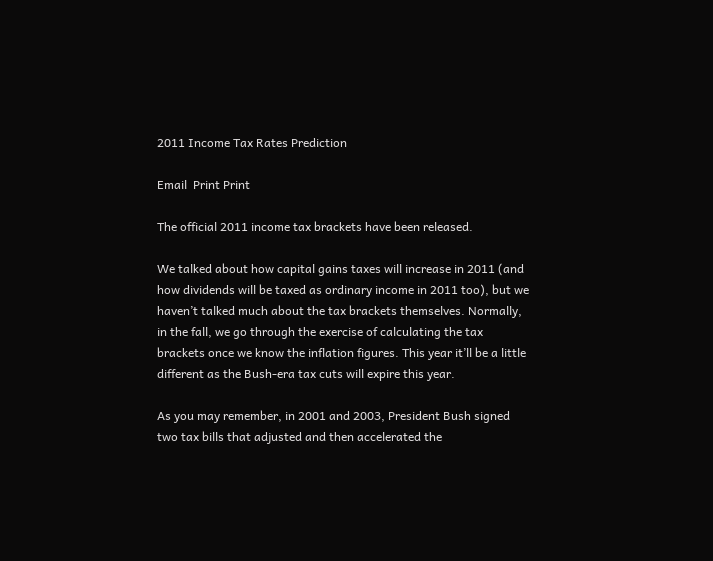2011 Income Tax Rates Prediction

Email  Print Print

The official 2011 income tax brackets have been released.

We talked about how capital gains taxes will increase in 2011 (and how dividends will be taxed as ordinary income in 2011 too), but we haven’t talked much about the tax brackets themselves. Normally, in the fall, we go through the exercise of calculating the tax brackets once we know the inflation figures. This year it’ll be a little different as the Bush-era tax cuts will expire this year.

As you may remember, in 2001 and 2003, President Bush signed two tax bills that adjusted and then accelerated the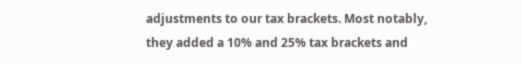adjustments to our tax brackets. Most notably, they added a 10% and 25% tax brackets and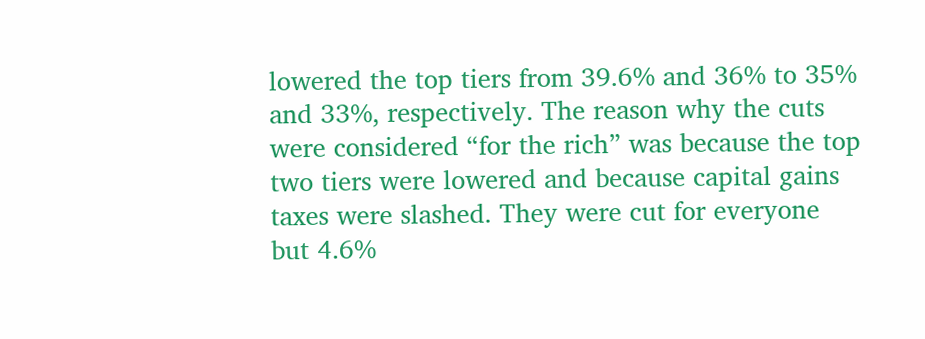lowered the top tiers from 39.6% and 36% to 35% and 33%, respectively. The reason why the cuts were considered “for the rich” was because the top two tiers were lowered and because capital gains taxes were slashed. They were cut for everyone but 4.6%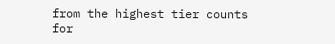from the highest tier counts for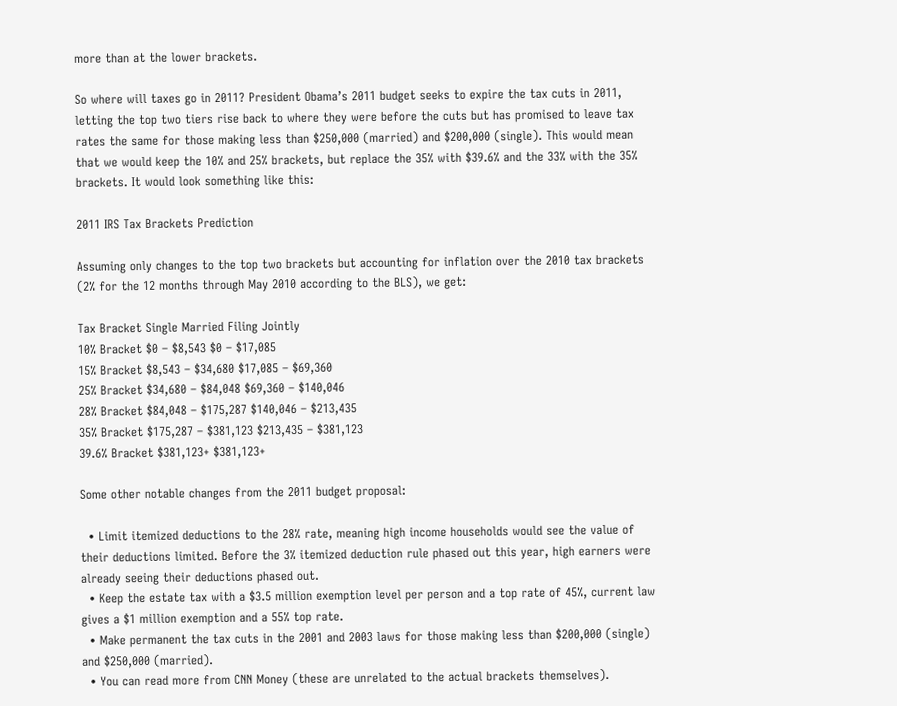more than at the lower brackets.

So where will taxes go in 2011? President Obama’s 2011 budget seeks to expire the tax cuts in 2011, letting the top two tiers rise back to where they were before the cuts but has promised to leave tax rates the same for those making less than $250,000 (married) and $200,000 (single). This would mean that we would keep the 10% and 25% brackets, but replace the 35% with $39.6% and the 33% with the 35% brackets. It would look something like this:

2011 IRS Tax Brackets Prediction

Assuming only changes to the top two brackets but accounting for inflation over the 2010 tax brackets (2% for the 12 months through May 2010 according to the BLS), we get:

Tax Bracket Single Married Filing Jointly
10% Bracket $0 – $8,543 $0 – $17,085
15% Bracket $8,543 – $34,680 $17,085 – $69,360
25% Bracket $34,680 – $84,048 $69,360 – $140,046
28% Bracket $84,048 – $175,287 $140,046 – $213,435
35% Bracket $175,287 – $381,123 $213,435 – $381,123
39.6% Bracket $381,123+ $381,123+

Some other notable changes from the 2011 budget proposal:

  • Limit itemized deductions to the 28% rate, meaning high income households would see the value of their deductions limited. Before the 3% itemized deduction rule phased out this year, high earners were already seeing their deductions phased out.
  • Keep the estate tax with a $3.5 million exemption level per person and a top rate of 45%, current law gives a $1 million exemption and a 55% top rate.
  • Make permanent the tax cuts in the 2001 and 2003 laws for those making less than $200,000 (single) and $250,000 (married).
  • You can read more from CNN Money (these are unrelated to the actual brackets themselves).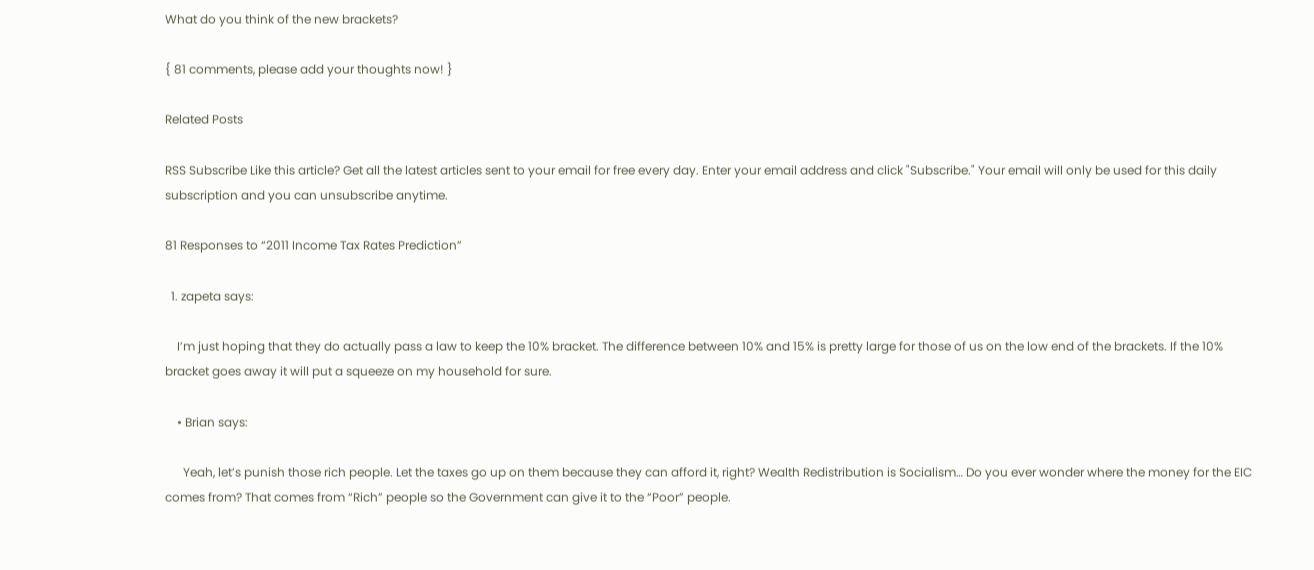What do you think of the new brackets?

{ 81 comments, please add your thoughts now! }

Related Posts

RSS Subscribe Like this article? Get all the latest articles sent to your email for free every day. Enter your email address and click "Subscribe." Your email will only be used for this daily subscription and you can unsubscribe anytime.

81 Responses to “2011 Income Tax Rates Prediction”

  1. zapeta says:

    I’m just hoping that they do actually pass a law to keep the 10% bracket. The difference between 10% and 15% is pretty large for those of us on the low end of the brackets. If the 10% bracket goes away it will put a squeeze on my household for sure.

    • Brian says:

      Yeah, let’s punish those rich people. Let the taxes go up on them because they can afford it, right? Wealth Redistribution is Socialism… Do you ever wonder where the money for the EIC comes from? That comes from “Rich” people so the Government can give it to the “Poor” people.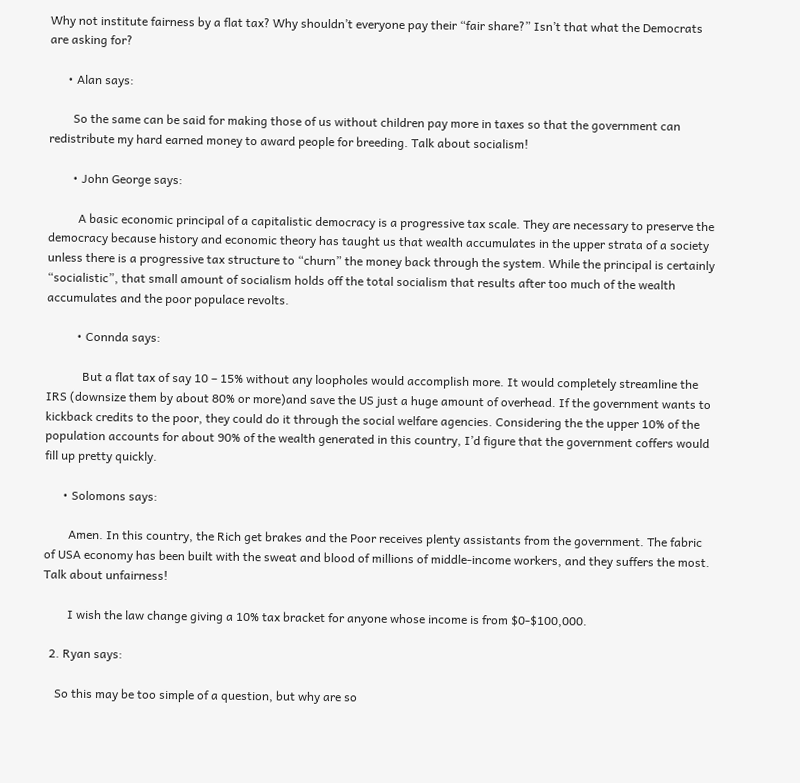Why not institute fairness by a flat tax? Why shouldn’t everyone pay their “fair share?” Isn’t that what the Democrats are asking for?

      • Alan says:

        So the same can be said for making those of us without children pay more in taxes so that the government can redistribute my hard earned money to award people for breeding. Talk about socialism!

        • John George says:

          A basic economic principal of a capitalistic democracy is a progressive tax scale. They are necessary to preserve the democracy because history and economic theory has taught us that wealth accumulates in the upper strata of a society unless there is a progressive tax structure to “churn” the money back through the system. While the principal is certainly “socialistic”, that small amount of socialism holds off the total socialism that results after too much of the wealth accumulates and the poor populace revolts.

          • Connda says:

            But a flat tax of say 10 – 15% without any loopholes would accomplish more. It would completely streamline the IRS (downsize them by about 80% or more)and save the US just a huge amount of overhead. If the government wants to kickback credits to the poor, they could do it through the social welfare agencies. Considering the the upper 10% of the population accounts for about 90% of the wealth generated in this country, I’d figure that the government coffers would fill up pretty quickly.

      • Solomons says:

        Amen. In this country, the Rich get brakes and the Poor receives plenty assistants from the government. The fabric of USA economy has been built with the sweat and blood of millions of middle-income workers, and they suffers the most. Talk about unfairness!

        I wish the law change giving a 10% tax bracket for anyone whose income is from $0-$100,000.

  2. Ryan says:

    So this may be too simple of a question, but why are so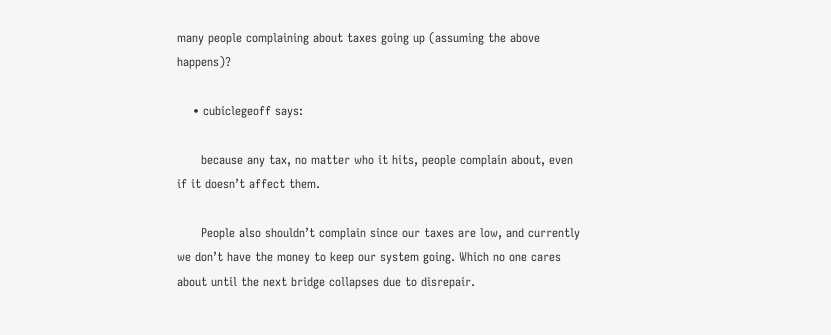many people complaining about taxes going up (assuming the above happens)?

    • cubiclegeoff says:

      because any tax, no matter who it hits, people complain about, even if it doesn’t affect them.

      People also shouldn’t complain since our taxes are low, and currently we don’t have the money to keep our system going. Which no one cares about until the next bridge collapses due to disrepair.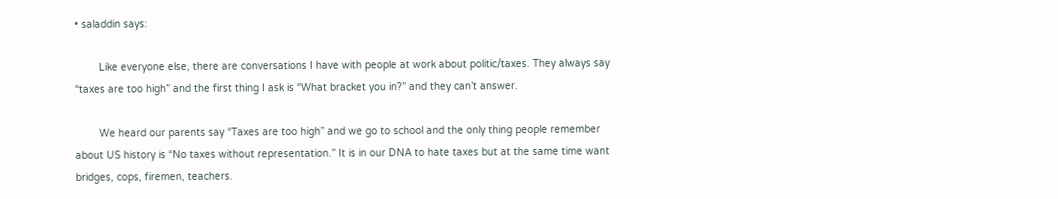• saladdin says:

        Like everyone else, there are conversations I have with people at work about politic/taxes. They always say “taxes are too high” and the first thing I ask is “What bracket you in?” and they can’t answer.

        We heard our parents say “Taxes are too high” and we go to school and the only thing people remember about US history is “No taxes without representation.” It is in our DNA to hate taxes but at the same time want bridges, cops, firemen, teachers.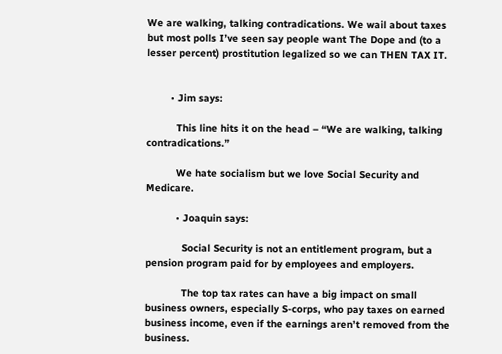We are walking, talking contradications. We wail about taxes but most polls I’ve seen say people want The Dope and (to a lesser percent) prostitution legalized so we can THEN TAX IT.


        • Jim says:

          This line hits it on the head – “We are walking, talking contradications.”

          We hate socialism but we love Social Security and Medicare.

          • Joaquin says:

            Social Security is not an entitlement program, but a pension program paid for by employees and employers.

            The top tax rates can have a big impact on small business owners, especially S-corps, who pay taxes on earned business income, even if the earnings aren’t removed from the business.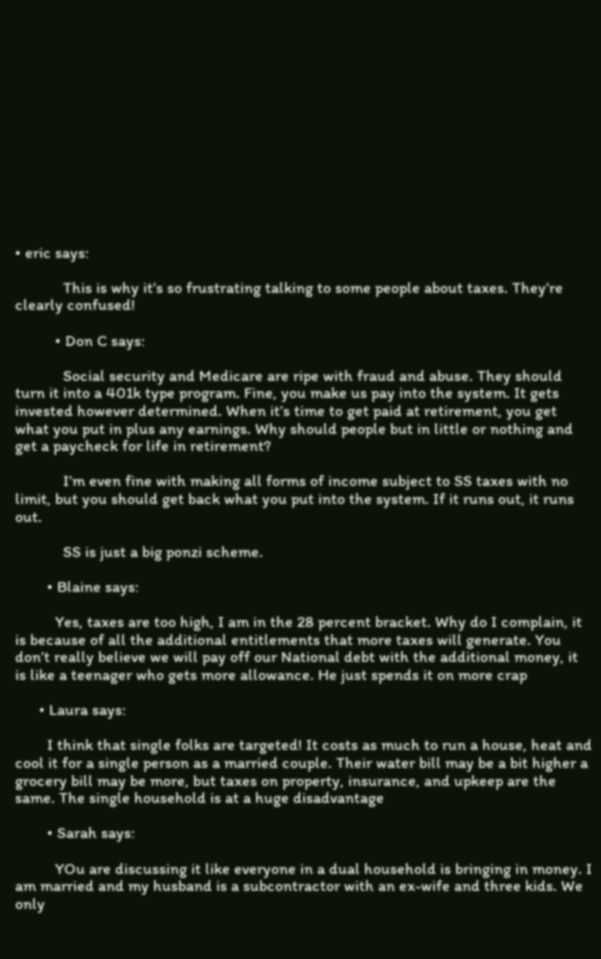• eric says:

            This is why it’s so frustrating talking to some people about taxes. They’re clearly confused!

          • Don C says:

            Social security and Medicare are ripe with fraud and abuse. They should turn it into a 401k type program. Fine, you make us pay into the system. It gets invested however determined. When it’s time to get paid at retirement, you get what you put in plus any earnings. Why should people but in little or nothing and get a paycheck for life in retirement?

            I’m even fine with making all forms of income subject to SS taxes with no limit, but you should get back what you put into the system. If it runs out, it runs out.

            SS is just a big ponzi scheme.

        • Blaine says:

          Yes, taxes are too high, I am in the 28 percent bracket. Why do I complain, it is because of all the additional entitlements that more taxes will generate. You don’t really believe we will pay off our National debt with the additional money, it is like a teenager who gets more allowance. He just spends it on more crap

      • Laura says:

        I think that single folks are targeted! It costs as much to run a house, heat and cool it for a single person as a married couple. Their water bill may be a bit higher a grocery bill may be more, but taxes on property, insurance, and upkeep are the same. The single household is at a huge disadvantage

        • Sarah says:

          YOu are discussing it like everyone in a dual household is bringing in money. I am married and my husband is a subcontractor with an ex-wife and three kids. We only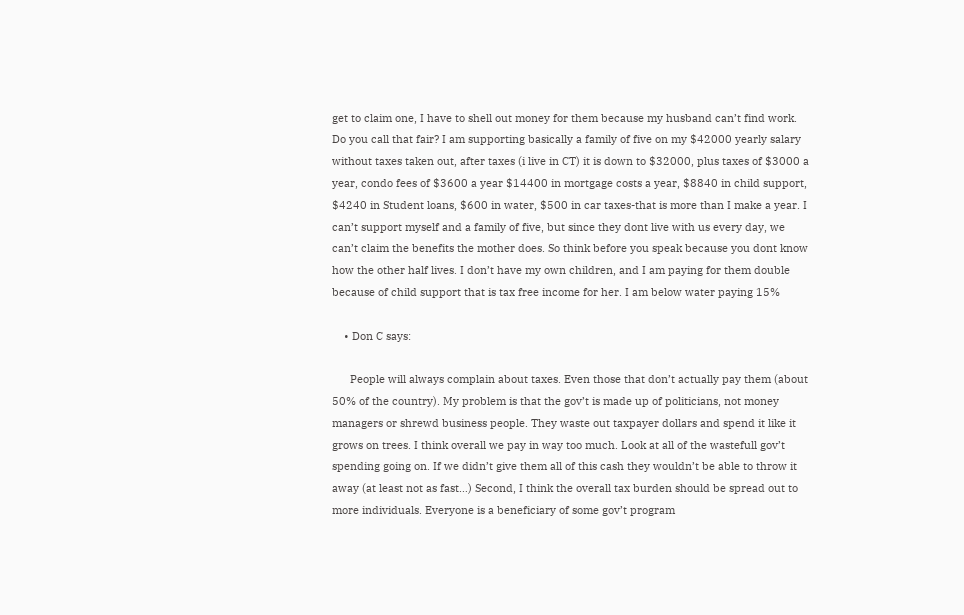get to claim one, I have to shell out money for them because my husband can’t find work. Do you call that fair? I am supporting basically a family of five on my $42000 yearly salary without taxes taken out, after taxes (i live in CT) it is down to $32000, plus taxes of $3000 a year, condo fees of $3600 a year $14400 in mortgage costs a year, $8840 in child support, $4240 in Student loans, $600 in water, $500 in car taxes-that is more than I make a year. I can’t support myself and a family of five, but since they dont live with us every day, we can’t claim the benefits the mother does. So think before you speak because you dont know how the other half lives. I don’t have my own children, and I am paying for them double because of child support that is tax free income for her. I am below water paying 15%

    • Don C says:

      People will always complain about taxes. Even those that don’t actually pay them (about 50% of the country). My problem is that the gov’t is made up of politicians, not money managers or shrewd business people. They waste out taxpayer dollars and spend it like it grows on trees. I think overall we pay in way too much. Look at all of the wastefull gov’t spending going on. If we didn’t give them all of this cash they wouldn’t be able to throw it away (at least not as fast…) Second, I think the overall tax burden should be spread out to more individuals. Everyone is a beneficiary of some gov’t program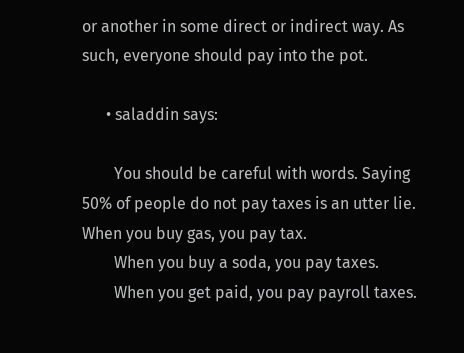or another in some direct or indirect way. As such, everyone should pay into the pot.

      • saladdin says:

        You should be careful with words. Saying 50% of people do not pay taxes is an utter lie. When you buy gas, you pay tax.
        When you buy a soda, you pay taxes.
        When you get paid, you pay payroll taxes.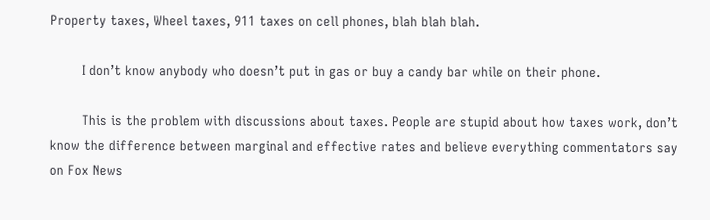Property taxes, Wheel taxes, 911 taxes on cell phones, blah blah blah.

        I don’t know anybody who doesn’t put in gas or buy a candy bar while on their phone.

        This is the problem with discussions about taxes. People are stupid about how taxes work, don’t know the difference between marginal and effective rates and believe everything commentators say on Fox News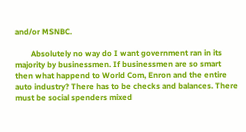and/or MSNBC.

        Absolutely no way do I want government ran in its majority by businessmen. If businessmen are so smart then what happend to World Com, Enron and the entire auto industry? There has to be checks and balances. There must be social spenders mixed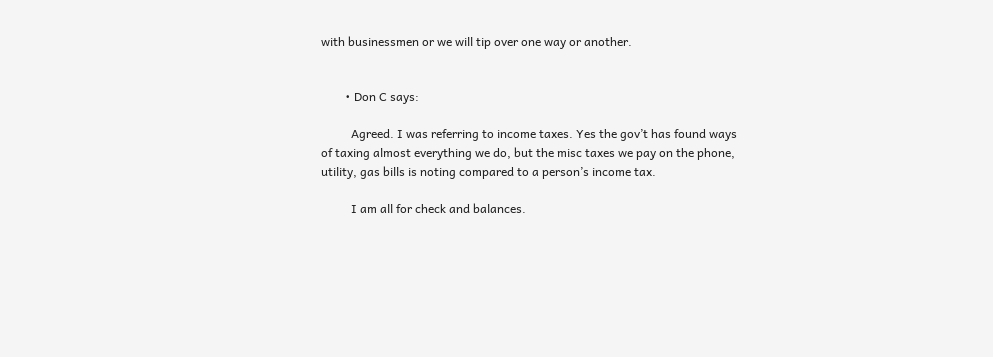with businessmen or we will tip over one way or another.


        • Don C says:

          Agreed. I was referring to income taxes. Yes the gov’t has found ways of taxing almost everything we do, but the misc taxes we pay on the phone, utility, gas bills is noting compared to a person’s income tax.

          I am all for check and balances.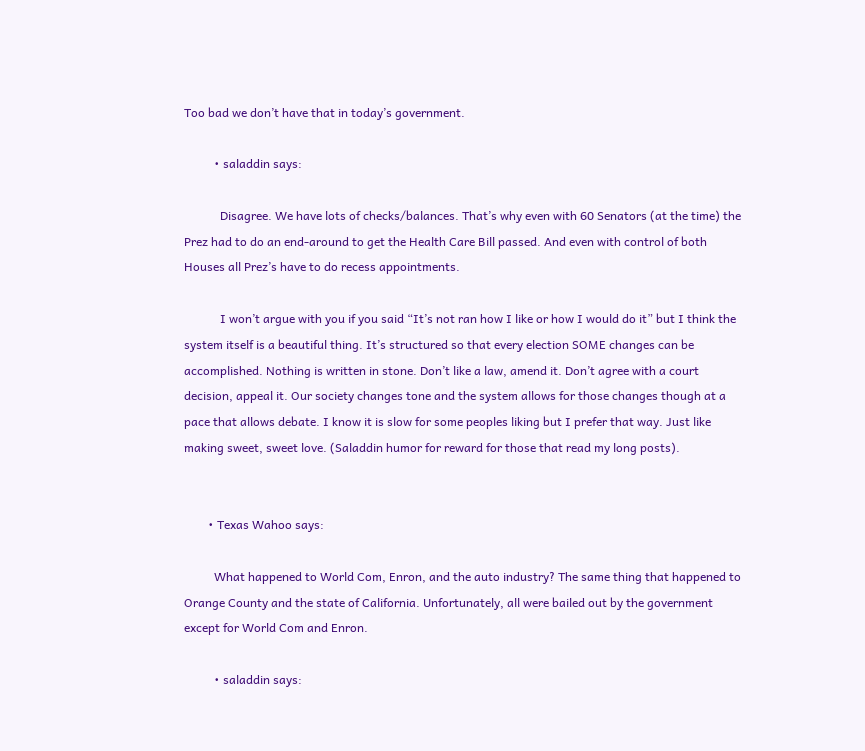Too bad we don’t have that in today’s government.

          • saladdin says:

            Disagree. We have lots of checks/balances. That’s why even with 60 Senators (at the time) the Prez had to do an end-around to get the Health Care Bill passed. And even with control of both Houses all Prez’s have to do recess appointments.

            I won’t argue with you if you said “It’s not ran how I like or how I would do it” but I think the system itself is a beautiful thing. It’s structured so that every election SOME changes can be accomplished. Nothing is written in stone. Don’t like a law, amend it. Don’t agree with a court decision, appeal it. Our society changes tone and the system allows for those changes though at a pace that allows debate. I know it is slow for some peoples liking but I prefer that way. Just like making sweet, sweet love. (Saladdin humor for reward for those that read my long posts).


        • Texas Wahoo says:

          What happened to World Com, Enron, and the auto industry? The same thing that happened to Orange County and the state of California. Unfortunately, all were bailed out by the government except for World Com and Enron.

          • saladdin says: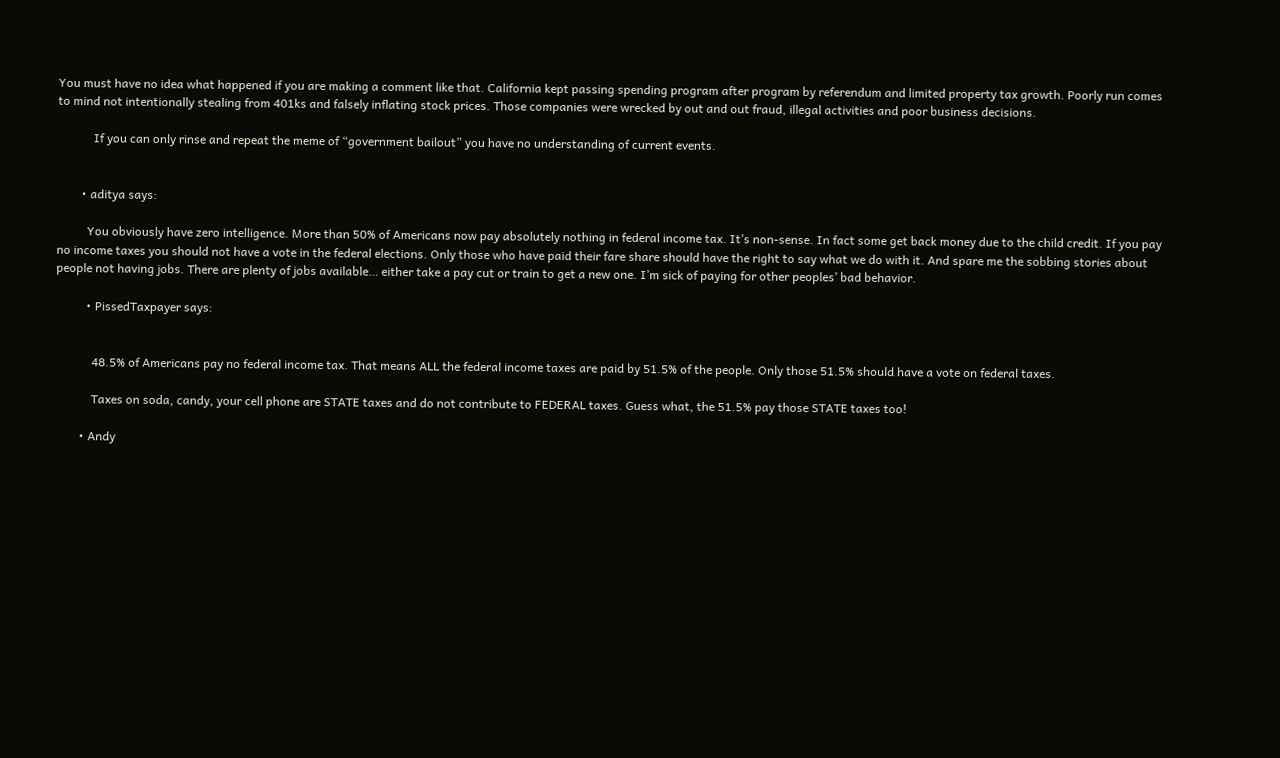You must have no idea what happened if you are making a comment like that. California kept passing spending program after program by referendum and limited property tax growth. Poorly run comes to mind not intentionally stealing from 401ks and falsely inflating stock prices. Those companies were wrecked by out and out fraud, illegal activities and poor business decisions.

            If you can only rinse and repeat the meme of “government bailout” you have no understanding of current events.


        • aditya says:

          You obviously have zero intelligence. More than 50% of Americans now pay absolutely nothing in federal income tax. It’s non-sense. In fact some get back money due to the child credit. If you pay no income taxes you should not have a vote in the federal elections. Only those who have paid their fare share should have the right to say what we do with it. And spare me the sobbing stories about people not having jobs. There are plenty of jobs available… either take a pay cut or train to get a new one. I’m sick of paying for other peoples’ bad behavior.

          • PissedTaxpayer says:


            48.5% of Americans pay no federal income tax. That means ALL the federal income taxes are paid by 51.5% of the people. Only those 51.5% should have a vote on federal taxes.

            Taxes on soda, candy, your cell phone are STATE taxes and do not contribute to FEDERAL taxes. Guess what, the 51.5% pay those STATE taxes too!

        • Andy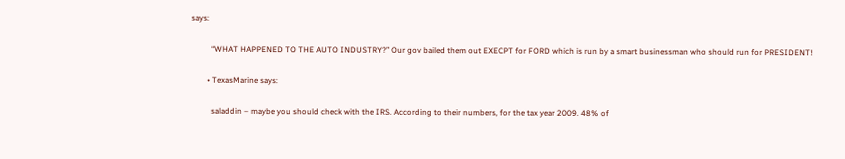says:

          “WHAT HAPPENED TO THE AUTO INDUSTRY?” Our gov bailed them out EXECPT for FORD which is run by a smart businessman who should run for PRESIDENT!

        • TexasMarine says:

          saladdin – maybe you should check with the IRS. According to their numbers, for the tax year 2009. 48% of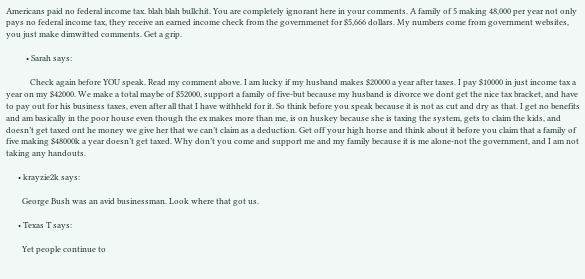Americans paid no federal income tax. blah blah bullchit. You are completely ignorant here in your comments. A family of 5 making 48,000 per year not only pays no federal income tax, they receive an earned income check from the governmenet for $5,666 dollars. My numbers come from government websites, you just make dimwitted comments. Get a grip.

          • Sarah says:

            Check again before YOU speak. Read my comment above. I am lucky if my husband makes $20000 a year after taxes. I pay $10000 in just income tax a year on my $42000. We make a total maybe of $52000, support a family of five-but because my husband is divorce we dont get the nice tax bracket, and have to pay out for his business taxes, even after all that I have withheld for it. So think before you speak because it is not as cut and dry as that. I get no benefits and am basically in the poor house even though the ex makes more than me, is on huskey because she is taxing the system, gets to claim the kids, and doesn’t get taxed ont he money we give her that we can’t claim as a deduction. Get off your high horse and think about it before you claim that a family of five making $48000k a year doesn’t get taxed. Why don’t you come and support me and my family because it is me alone-not the government, and I am not taking any handouts.

      • krayzie2k says:

        George Bush was an avid businessman. Look where that got us.

      • Texas T says:

        Yet people continue to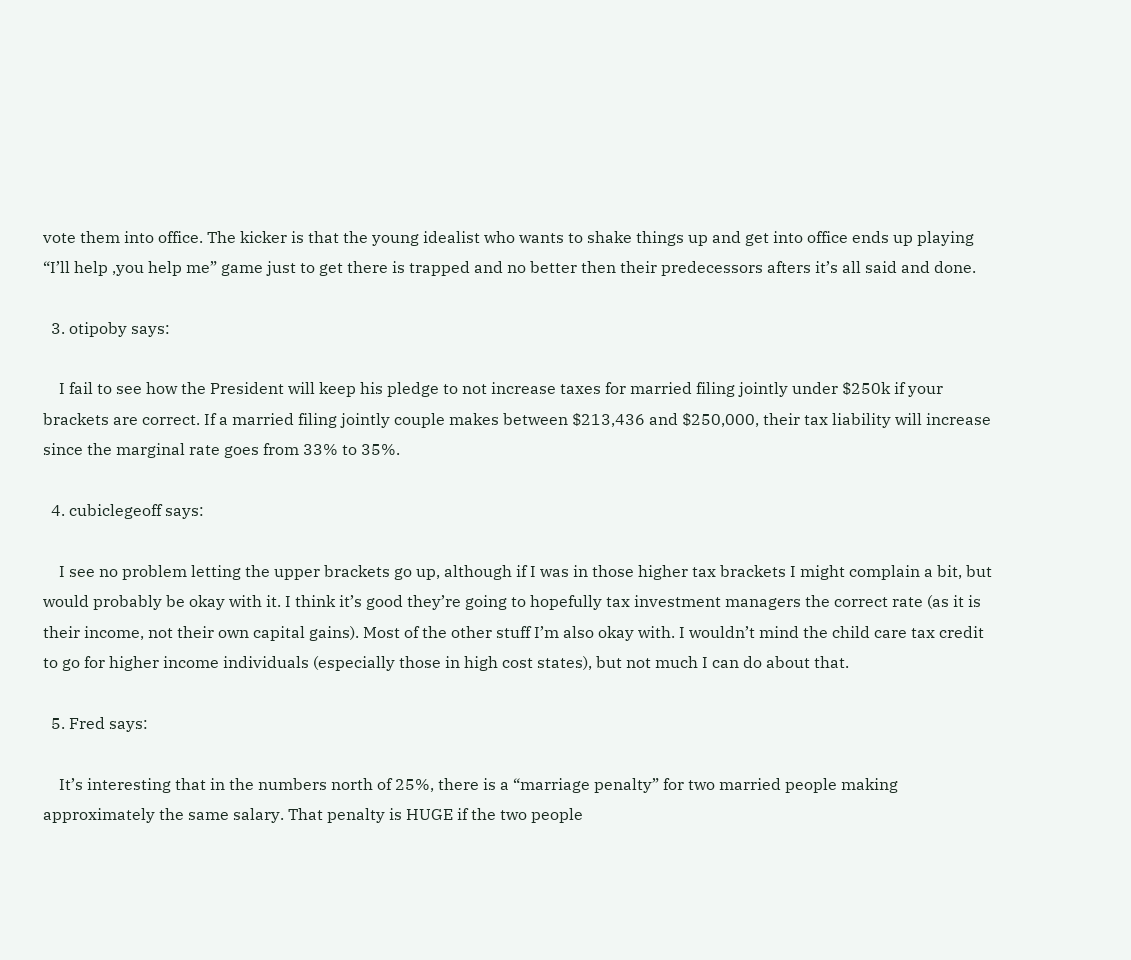vote them into office. The kicker is that the young idealist who wants to shake things up and get into office ends up playing “I’ll help ,you help me” game just to get there is trapped and no better then their predecessors afters it’s all said and done.

  3. otipoby says:

    I fail to see how the President will keep his pledge to not increase taxes for married filing jointly under $250k if your brackets are correct. If a married filing jointly couple makes between $213,436 and $250,000, their tax liability will increase since the marginal rate goes from 33% to 35%.

  4. cubiclegeoff says:

    I see no problem letting the upper brackets go up, although if I was in those higher tax brackets I might complain a bit, but would probably be okay with it. I think it’s good they’re going to hopefully tax investment managers the correct rate (as it is their income, not their own capital gains). Most of the other stuff I’m also okay with. I wouldn’t mind the child care tax credit to go for higher income individuals (especially those in high cost states), but not much I can do about that.

  5. Fred says:

    It’s interesting that in the numbers north of 25%, there is a “marriage penalty” for two married people making approximately the same salary. That penalty is HUGE if the two people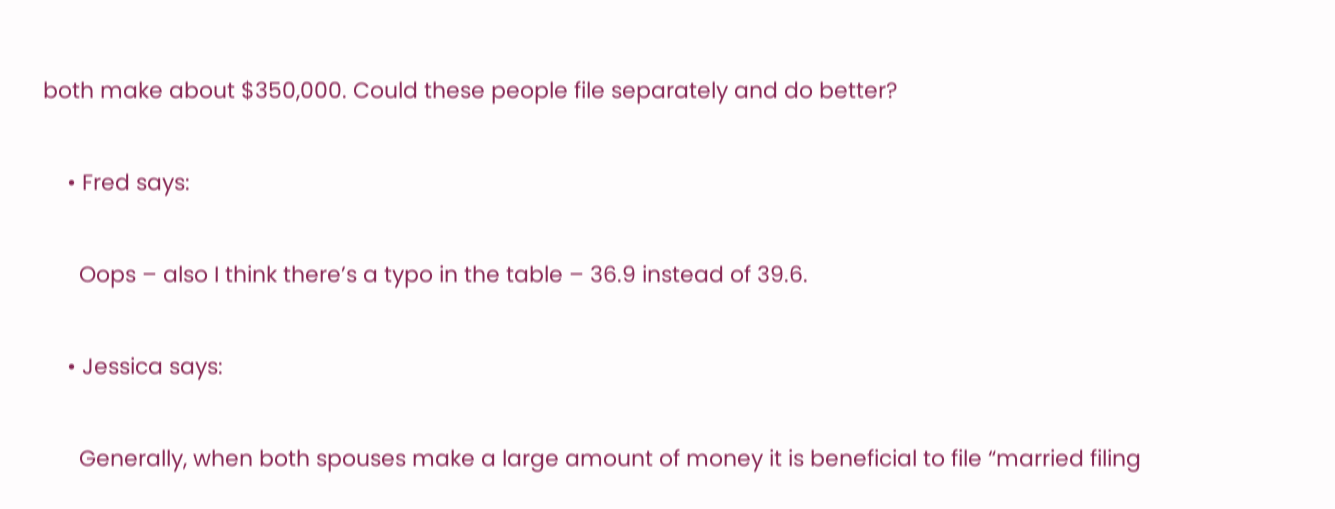both make about $350,000. Could these people file separately and do better?

    • Fred says:

      Oops – also I think there’s a typo in the table – 36.9 instead of 39.6.

    • Jessica says:

      Generally, when both spouses make a large amount of money it is beneficial to file “married filing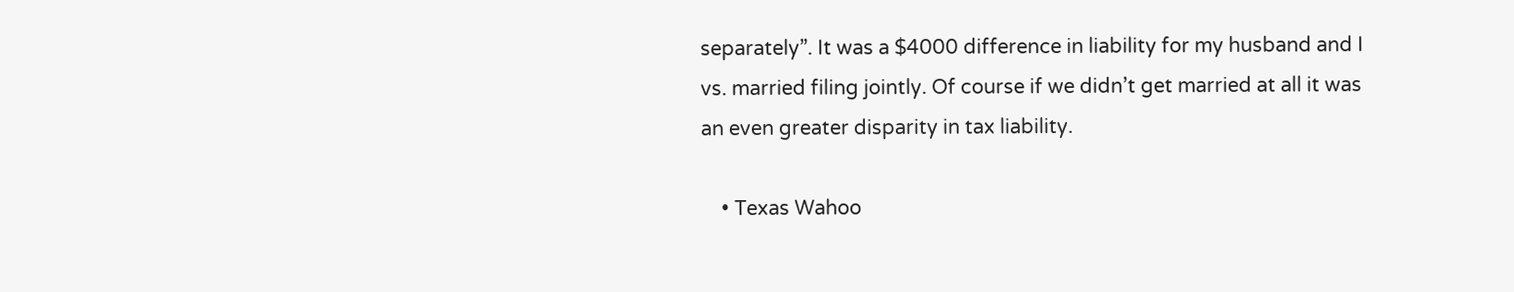separately”. It was a $4000 difference in liability for my husband and I vs. married filing jointly. Of course if we didn’t get married at all it was an even greater disparity in tax liability.

    • Texas Wahoo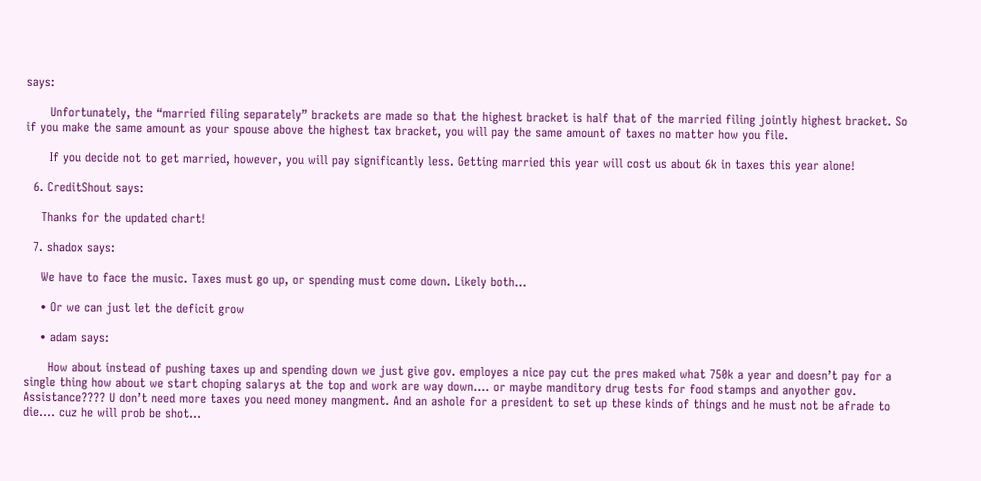says:

      Unfortunately, the “married filing separately” brackets are made so that the highest bracket is half that of the married filing jointly highest bracket. So if you make the same amount as your spouse above the highest tax bracket, you will pay the same amount of taxes no matter how you file.

      If you decide not to get married, however, you will pay significantly less. Getting married this year will cost us about 6k in taxes this year alone!

  6. CreditShout says:

    Thanks for the updated chart!

  7. shadox says:

    We have to face the music. Taxes must go up, or spending must come down. Likely both…

    • Or we can just let the deficit grow

    • adam says:

      How about instead of pushing taxes up and spending down we just give gov. employes a nice pay cut the pres maked what 750k a year and doesn’t pay for a single thing how about we start choping salarys at the top and work are way down…. or maybe manditory drug tests for food stamps and anyother gov. Assistance???? U don’t need more taxes you need money mangment. And an ashole for a president to set up these kinds of things and he must not be afrade to die…. cuz he will prob be shot…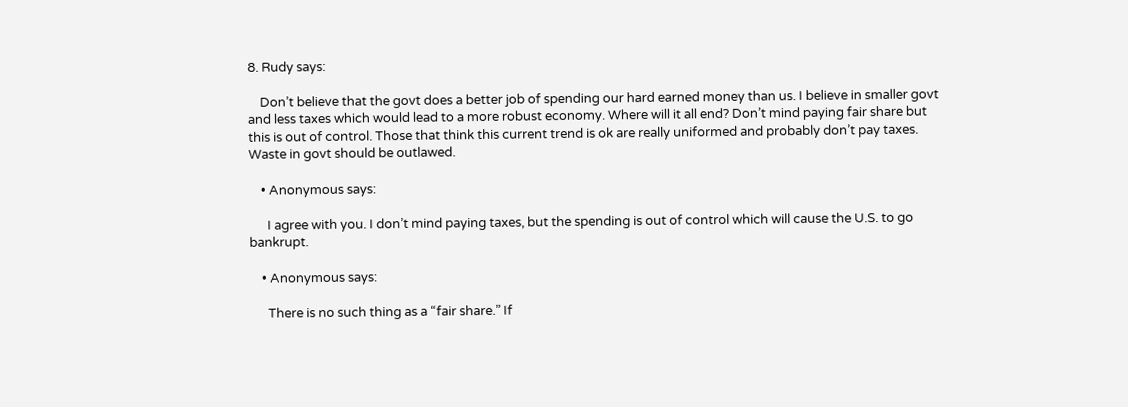8. Rudy says:

    Don’t believe that the govt does a better job of spending our hard earned money than us. I believe in smaller govt and less taxes which would lead to a more robust economy. Where will it all end? Don’t mind paying fair share but this is out of control. Those that think this current trend is ok are really uniformed and probably don’t pay taxes. Waste in govt should be outlawed.

    • Anonymous says:

      I agree with you. I don’t mind paying taxes, but the spending is out of control which will cause the U.S. to go bankrupt.

    • Anonymous says:

      There is no such thing as a “fair share.” If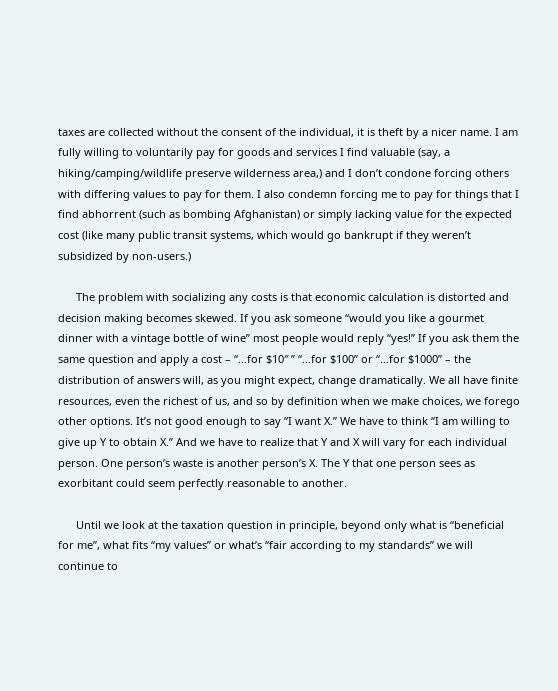taxes are collected without the consent of the individual, it is theft by a nicer name. I am fully willing to voluntarily pay for goods and services I find valuable (say, a hiking/camping/wildlife preserve wilderness area,) and I don’t condone forcing others with differing values to pay for them. I also condemn forcing me to pay for things that I find abhorrent (such as bombing Afghanistan) or simply lacking value for the expected cost (like many public transit systems, which would go bankrupt if they weren’t subsidized by non-users.)

      The problem with socializing any costs is that economic calculation is distorted and decision making becomes skewed. If you ask someone “would you like a gourmet dinner with a vintage bottle of wine” most people would reply “yes!” If you ask them the same question and apply a cost – “…for $10″ ” “…for $100” or “…for $1000” – the distribution of answers will, as you might expect, change dramatically. We all have finite resources, even the richest of us, and so by definition when we make choices, we forego other options. It’s not good enough to say “I want X.” We have to think “I am willing to give up Y to obtain X.” And we have to realize that Y and X will vary for each individual person. One person’s waste is another person’s X. The Y that one person sees as exorbitant could seem perfectly reasonable to another.

      Until we look at the taxation question in principle, beyond only what is “beneficial for me”, what fits “my values” or what’s “fair according to my standards” we will continue to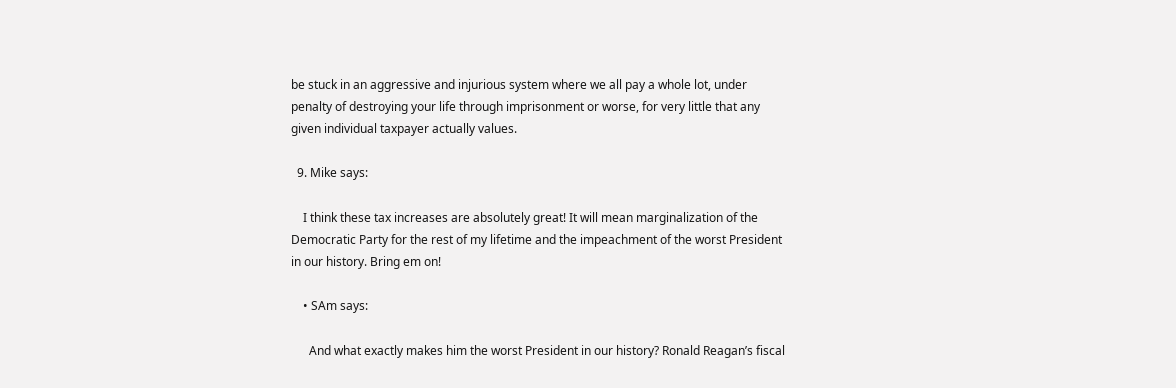be stuck in an aggressive and injurious system where we all pay a whole lot, under penalty of destroying your life through imprisonment or worse, for very little that any given individual taxpayer actually values.

  9. Mike says:

    I think these tax increases are absolutely great! It will mean marginalization of the Democratic Party for the rest of my lifetime and the impeachment of the worst President in our history. Bring em on!

    • SAm says:

      And what exactly makes him the worst President in our history? Ronald Reagan’s fiscal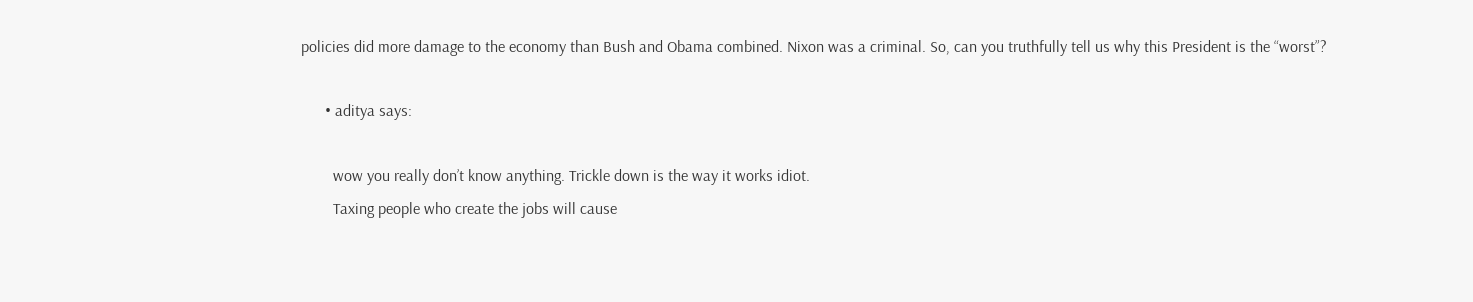policies did more damage to the economy than Bush and Obama combined. Nixon was a criminal. So, can you truthfully tell us why this President is the “worst”?

      • aditya says:

        wow you really don’t know anything. Trickle down is the way it works idiot.
        Taxing people who create the jobs will cause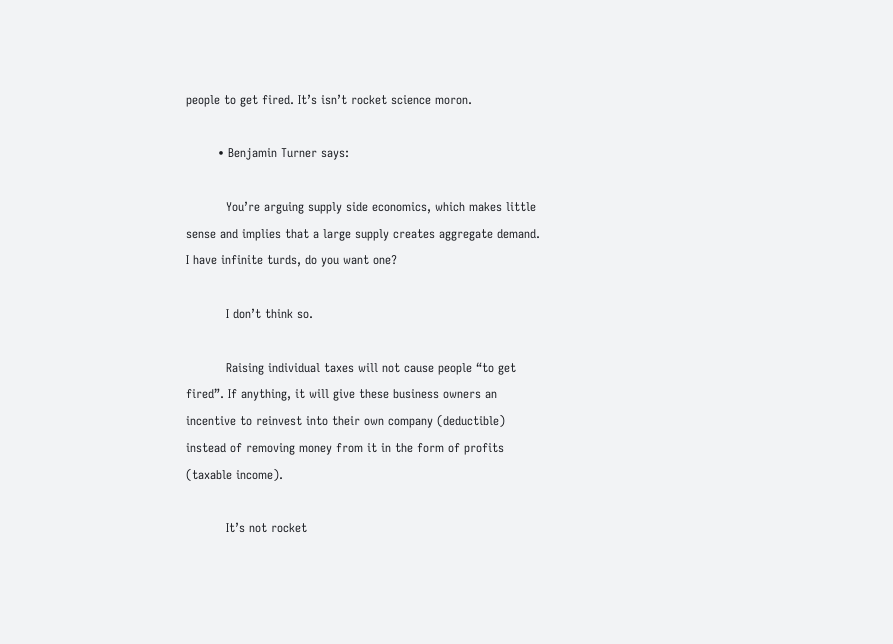people to get fired. It’s isn’t rocket science moron.

        • Benjamin Turner says:

          You’re arguing supply side economics, which makes little sense and implies that a large supply creates aggregate demand. I have infinite turds, do you want one?

          I don’t think so.

          Raising individual taxes will not cause people “to get fired”. If anything, it will give these business owners an incentive to reinvest into their own company (deductible) instead of removing money from it in the form of profits (taxable income).

          It’s not rocket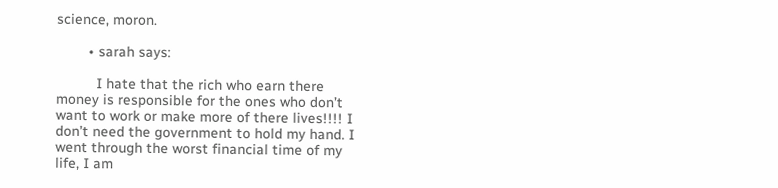science, moron.

        • sarah says:

          I hate that the rich who earn there money is responsible for the ones who don’t want to work or make more of there lives!!!! I don’t need the government to hold my hand. I went through the worst financial time of my life, I am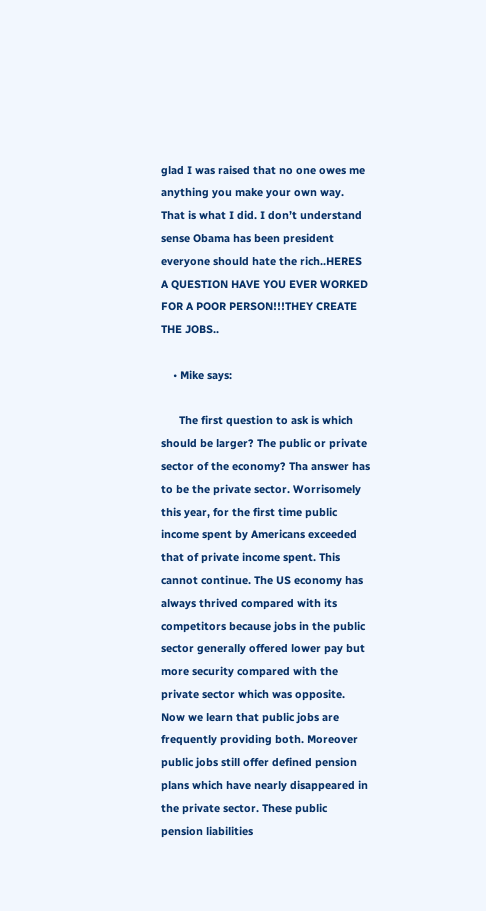glad I was raised that no one owes me anything you make your own way. That is what I did. I don’t understand sense Obama has been president everyone should hate the rich..HERES A QUESTION HAVE YOU EVER WORKED FOR A POOR PERSON!!!THEY CREATE THE JOBS..

    • Mike says:

      The first question to ask is which should be larger? The public or private sector of the economy? Tha answer has to be the private sector. Worrisomely this year, for the first time public income spent by Americans exceeded that of private income spent. This cannot continue. The US economy has always thrived compared with its competitors because jobs in the public sector generally offered lower pay but more security compared with the private sector which was opposite. Now we learn that public jobs are frequently providing both. Moreover public jobs still offer defined pension plans which have nearly disappeared in the private sector. These public pension liabilities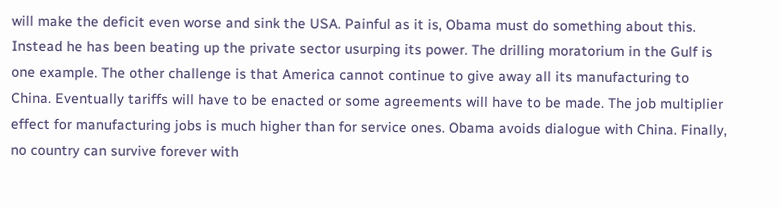will make the deficit even worse and sink the USA. Painful as it is, Obama must do something about this. Instead he has been beating up the private sector usurping its power. The drilling moratorium in the Gulf is one example. The other challenge is that America cannot continue to give away all its manufacturing to China. Eventually tariffs will have to be enacted or some agreements will have to be made. The job multiplier effect for manufacturing jobs is much higher than for service ones. Obama avoids dialogue with China. Finally, no country can survive forever with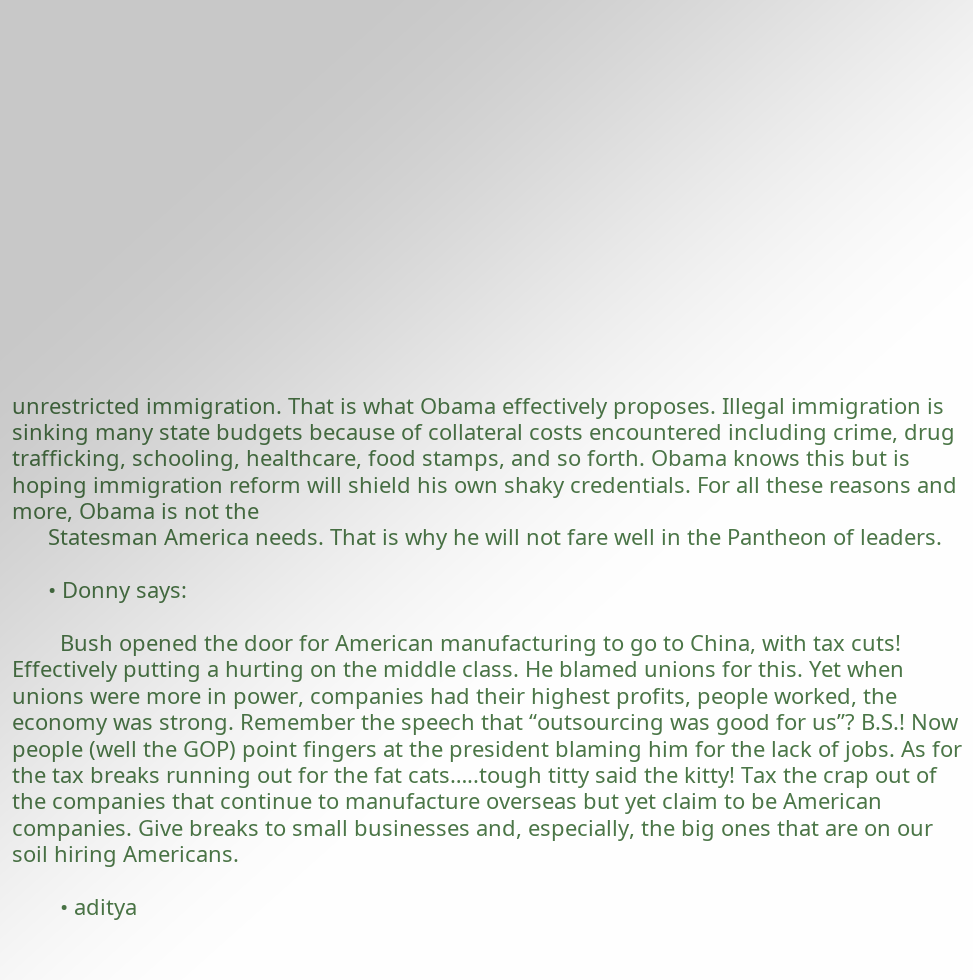unrestricted immigration. That is what Obama effectively proposes. Illegal immigration is sinking many state budgets because of collateral costs encountered including crime, drug trafficking, schooling, healthcare, food stamps, and so forth. Obama knows this but is hoping immigration reform will shield his own shaky credentials. For all these reasons and more, Obama is not the
      Statesman America needs. That is why he will not fare well in the Pantheon of leaders.

      • Donny says:

        Bush opened the door for American manufacturing to go to China, with tax cuts! Effectively putting a hurting on the middle class. He blamed unions for this. Yet when unions were more in power, companies had their highest profits, people worked, the economy was strong. Remember the speech that “outsourcing was good for us”? B.S.! Now people (well the GOP) point fingers at the president blaming him for the lack of jobs. As for the tax breaks running out for the fat cats…..tough titty said the kitty! Tax the crap out of the companies that continue to manufacture overseas but yet claim to be American companies. Give breaks to small businesses and, especially, the big ones that are on our soil hiring Americans.

        • aditya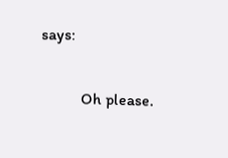says:

          Oh please.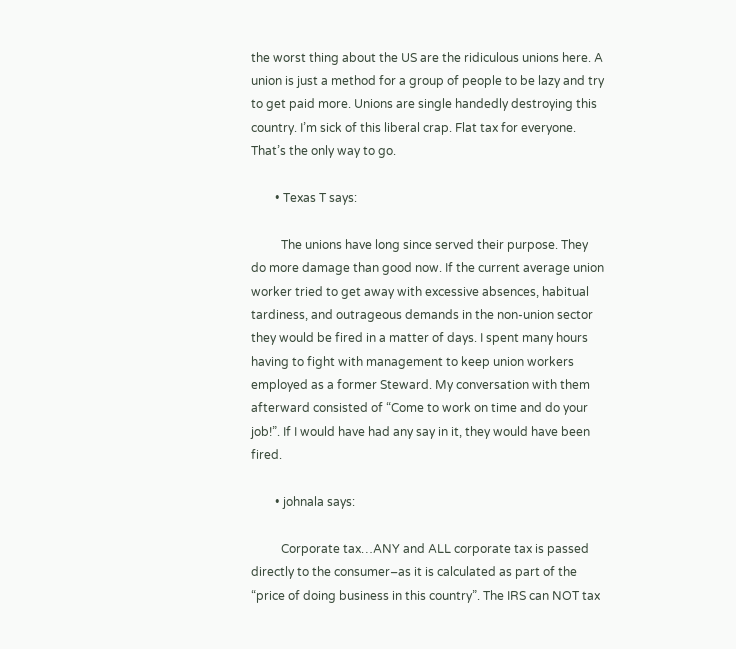the worst thing about the US are the ridiculous unions here. A union is just a method for a group of people to be lazy and try to get paid more. Unions are single handedly destroying this country. I’m sick of this liberal crap. Flat tax for everyone. That’s the only way to go.

        • Texas T says:

          The unions have long since served their purpose. They do more damage than good now. If the current average union worker tried to get away with excessive absences, habitual tardiness, and outrageous demands in the non-union sector they would be fired in a matter of days. I spent many hours having to fight with management to keep union workers employed as a former Steward. My conversation with them afterward consisted of “Come to work on time and do your job!”. If I would have had any say in it, they would have been fired.

        • johnala says:

          Corporate tax…ANY and ALL corporate tax is passed directly to the consumer–as it is calculated as part of the “price of doing business in this country”. The IRS can NOT tax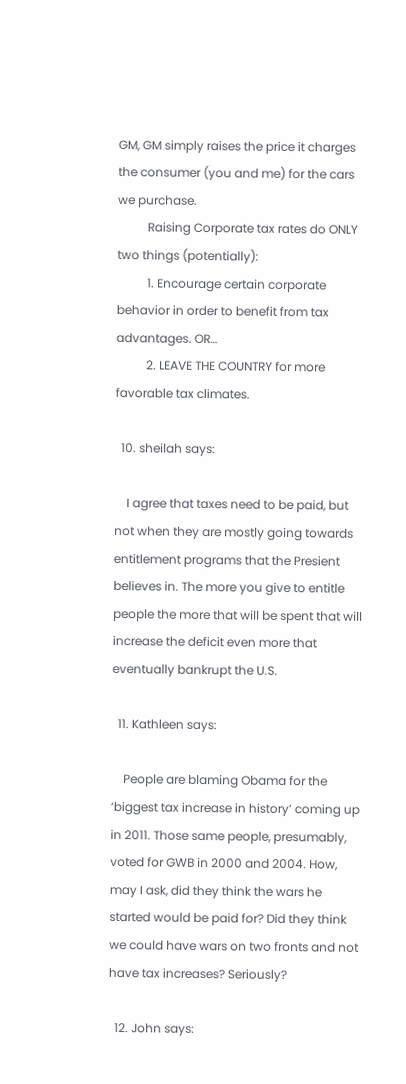GM, GM simply raises the price it charges the consumer (you and me) for the cars we purchase.
          Raising Corporate tax rates do ONLY two things (potentially):
          1. Encourage certain corporate behavior in order to benefit from tax advantages. OR…
          2. LEAVE THE COUNTRY for more favorable tax climates.

  10. sheilah says:

    I agree that taxes need to be paid, but not when they are mostly going towards entitlement programs that the Presient believes in. The more you give to entitle people the more that will be spent that will increase the deficit even more that eventually bankrupt the U.S.

  11. Kathleen says:

    People are blaming Obama for the ‘biggest tax increase in history’ coming up in 2011. Those same people, presumably, voted for GWB in 2000 and 2004. How, may I ask, did they think the wars he started would be paid for? Did they think we could have wars on two fronts and not have tax increases? Seriously?

  12. John says: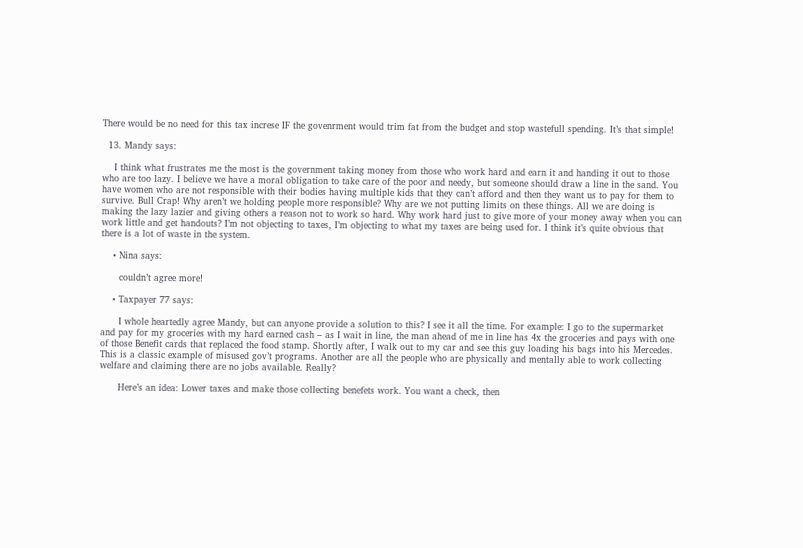There would be no need for this tax increse IF the govenrment would trim fat from the budget and stop wastefull spending. It’s that simple!

  13. Mandy says:

    I think what frustrates me the most is the government taking money from those who work hard and earn it and handing it out to those who are too lazy. I believe we have a moral obligation to take care of the poor and needy, but someone should draw a line in the sand. You have women who are not responsible with their bodies having multiple kids that they can’t afford and then they want us to pay for them to survive. Bull Crap! Why aren’t we holding people more responsible? Why are we not putting limits on these things. All we are doing is making the lazy lazier and giving others a reason not to work so hard. Why work hard just to give more of your money away when you can work little and get handouts? I’m not objecting to taxes, I’m objecting to what my taxes are being used for. I think it’s quite obvious that there is a lot of waste in the system.

    • Nina says:

      couldn’t agree more!

    • Taxpayer 77 says:

      I whole heartedly agree Mandy, but can anyone provide a solution to this? I see it all the time. For example: I go to the supermarket and pay for my groceries with my hard earned cash – as I wait in line, the man ahead of me in line has 4x the groceries and pays with one of those Benefit cards that replaced the food stamp. Shortly after, I walk out to my car and see this guy loading his bags into his Mercedes. This is a classic example of misused gov’t programs. Another are all the people who are physically and mentally able to work collecting welfare and claiming there are no jobs available. Really?

      Here’s an idea: Lower taxes and make those collecting benefets work. You want a check, then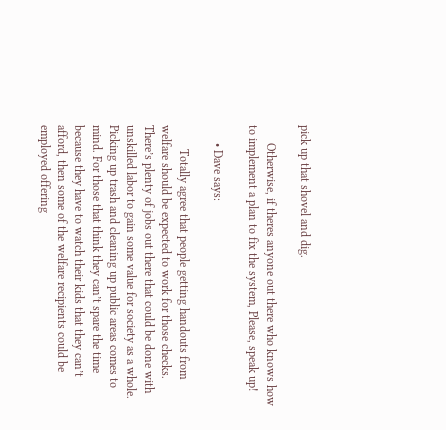pick up that shovel and dig.

      Otherwise, if theres anyone out there who knows how to implement a plan to fix the system, Please, speak up!

      • Dave says:

        Totally agree that people getting handouts from welfare should be expected to work for those checks. There’s plenty of jobs out there that could be done with unskilled labor to gain some value for society as a whole. Picking up trash and cleaning up public areas comes to mind. For those that think they can’t spare the time because they have to watch their kids that they can’t afford, then some of the welfare recipients could be employed offering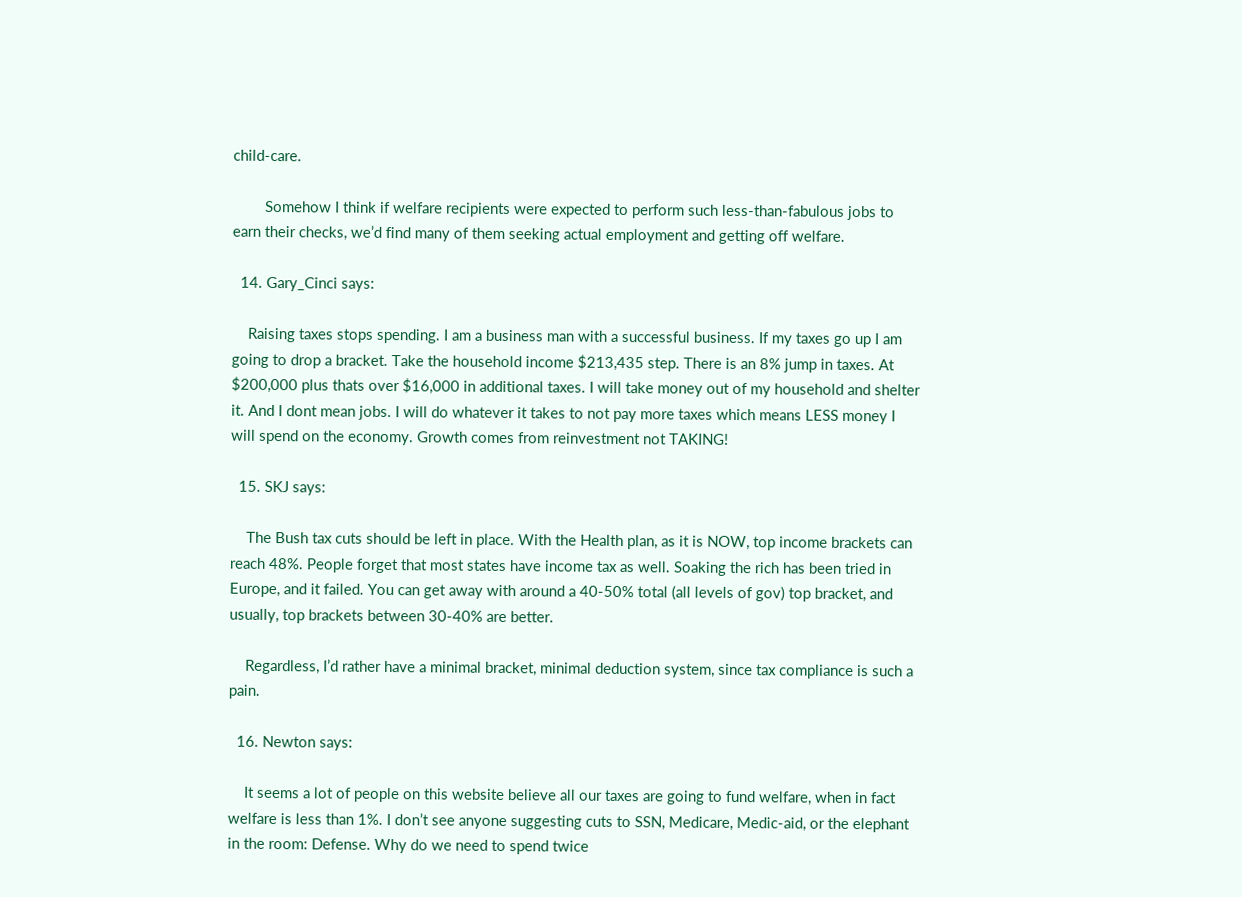child-care.

        Somehow I think if welfare recipients were expected to perform such less-than-fabulous jobs to earn their checks, we’d find many of them seeking actual employment and getting off welfare.

  14. Gary_Cinci says:

    Raising taxes stops spending. I am a business man with a successful business. If my taxes go up I am going to drop a bracket. Take the household income $213,435 step. There is an 8% jump in taxes. At $200,000 plus thats over $16,000 in additional taxes. I will take money out of my household and shelter it. And I dont mean jobs. I will do whatever it takes to not pay more taxes which means LESS money I will spend on the economy. Growth comes from reinvestment not TAKING!

  15. SKJ says:

    The Bush tax cuts should be left in place. With the Health plan, as it is NOW, top income brackets can reach 48%. People forget that most states have income tax as well. Soaking the rich has been tried in Europe, and it failed. You can get away with around a 40-50% total (all levels of gov) top bracket, and usually, top brackets between 30-40% are better.

    Regardless, I’d rather have a minimal bracket, minimal deduction system, since tax compliance is such a pain.

  16. Newton says:

    It seems a lot of people on this website believe all our taxes are going to fund welfare, when in fact welfare is less than 1%. I don’t see anyone suggesting cuts to SSN, Medicare, Medic-aid, or the elephant in the room: Defense. Why do we need to spend twice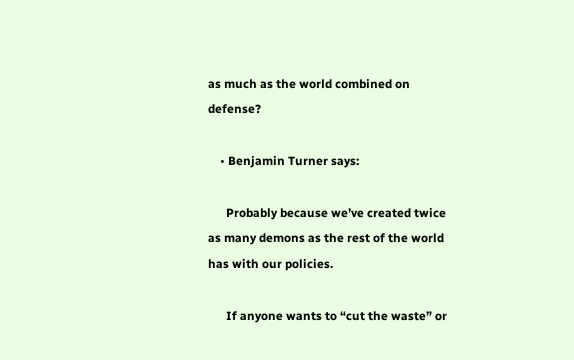as much as the world combined on defense?

    • Benjamin Turner says:

      Probably because we’ve created twice as many demons as the rest of the world has with our policies.

      If anyone wants to “cut the waste” or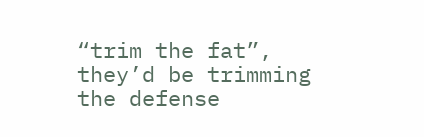“trim the fat”, they’d be trimming the defense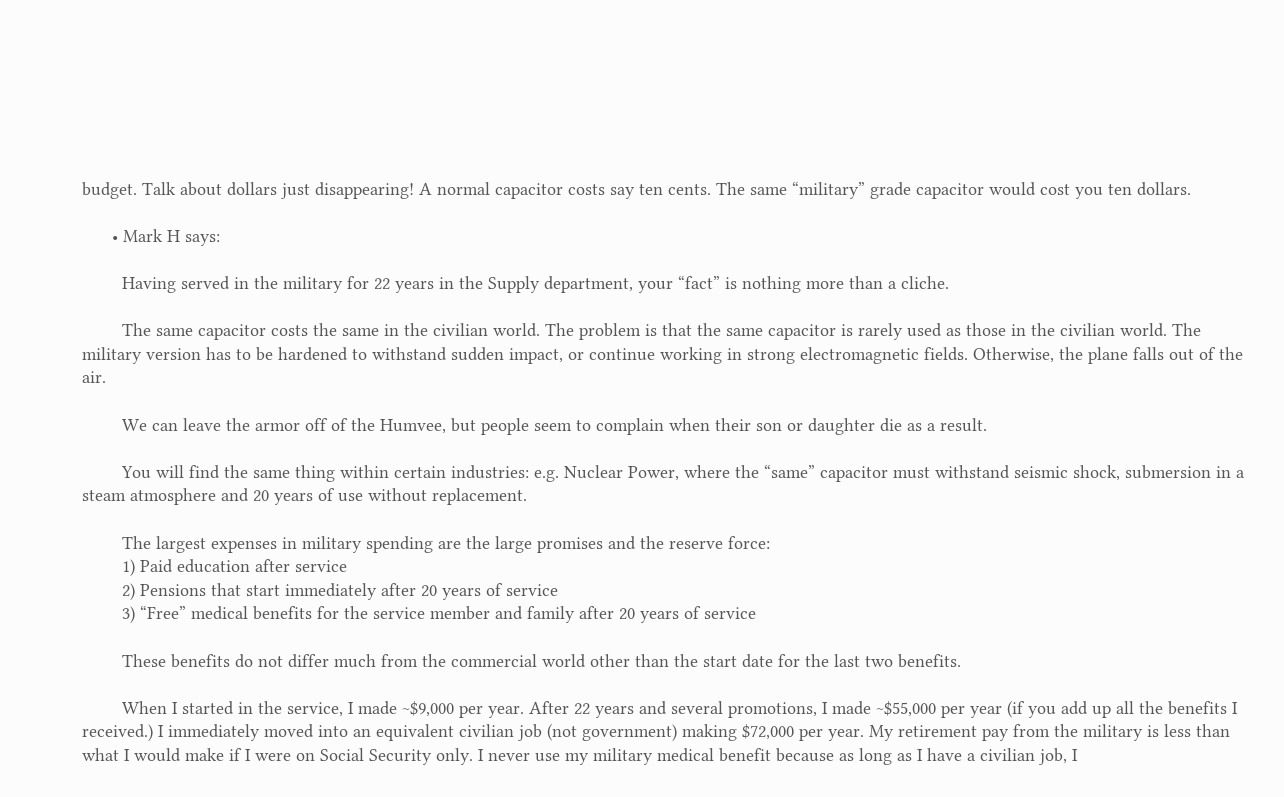budget. Talk about dollars just disappearing! A normal capacitor costs say ten cents. The same “military” grade capacitor would cost you ten dollars.

      • Mark H says:

        Having served in the military for 22 years in the Supply department, your “fact” is nothing more than a cliche.

        The same capacitor costs the same in the civilian world. The problem is that the same capacitor is rarely used as those in the civilian world. The military version has to be hardened to withstand sudden impact, or continue working in strong electromagnetic fields. Otherwise, the plane falls out of the air.

        We can leave the armor off of the Humvee, but people seem to complain when their son or daughter die as a result.

        You will find the same thing within certain industries: e.g. Nuclear Power, where the “same” capacitor must withstand seismic shock, submersion in a steam atmosphere and 20 years of use without replacement.

        The largest expenses in military spending are the large promises and the reserve force:
        1) Paid education after service
        2) Pensions that start immediately after 20 years of service
        3) “Free” medical benefits for the service member and family after 20 years of service

        These benefits do not differ much from the commercial world other than the start date for the last two benefits.

        When I started in the service, I made ~$9,000 per year. After 22 years and several promotions, I made ~$55,000 per year (if you add up all the benefits I received.) I immediately moved into an equivalent civilian job (not government) making $72,000 per year. My retirement pay from the military is less than what I would make if I were on Social Security only. I never use my military medical benefit because as long as I have a civilian job, I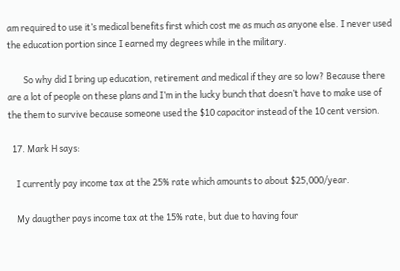am required to use it’s medical benefits first which cost me as much as anyone else. I never used the education portion since I earned my degrees while in the military.

        So why did I bring up education, retirement and medical if they are so low? Because there are a lot of people on these plans and I’m in the lucky bunch that doesn’t have to make use of the them to survive because someone used the $10 capacitor instead of the 10 cent version.

  17. Mark H says:

    I currently pay income tax at the 25% rate which amounts to about $25,000/year.

    My daugther pays income tax at the 15% rate, but due to having four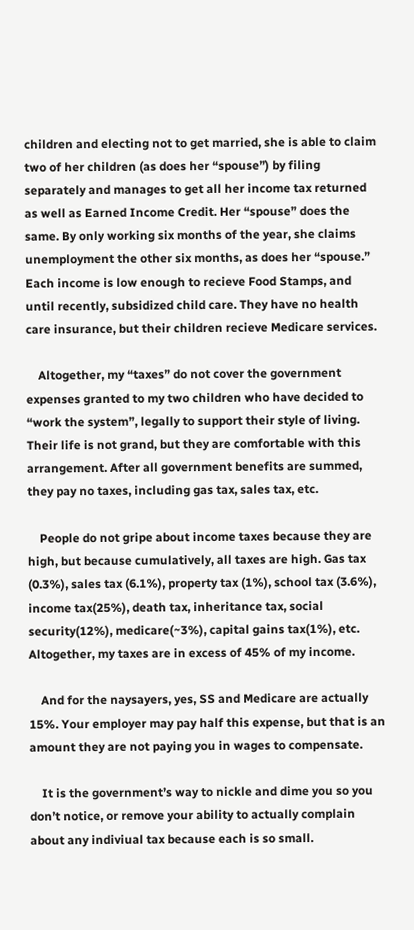children and electing not to get married, she is able to claim two of her children (as does her “spouse”) by filing separately and manages to get all her income tax returned as well as Earned Income Credit. Her “spouse” does the same. By only working six months of the year, she claims unemployment the other six months, as does her “spouse.” Each income is low enough to recieve Food Stamps, and until recently, subsidized child care. They have no health care insurance, but their children recieve Medicare services.

    Altogether, my “taxes” do not cover the government expenses granted to my two children who have decided to “work the system”, legally to support their style of living. Their life is not grand, but they are comfortable with this arrangement. After all government benefits are summed, they pay no taxes, including gas tax, sales tax, etc.

    People do not gripe about income taxes because they are high, but because cumulatively, all taxes are high. Gas tax (0.3%), sales tax (6.1%), property tax (1%), school tax (3.6%), income tax(25%), death tax, inheritance tax, social security(12%), medicare(~3%), capital gains tax(1%), etc. Altogether, my taxes are in excess of 45% of my income.

    And for the naysayers, yes, SS and Medicare are actually 15%. Your employer may pay half this expense, but that is an amount they are not paying you in wages to compensate.

    It is the government’s way to nickle and dime you so you don’t notice, or remove your ability to actually complain about any indiviual tax because each is so small.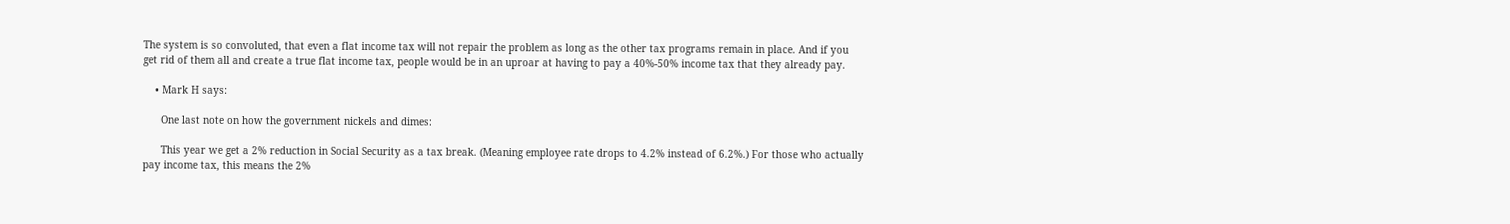The system is so convoluted, that even a flat income tax will not repair the problem as long as the other tax programs remain in place. And if you get rid of them all and create a true flat income tax, people would be in an uproar at having to pay a 40%-50% income tax that they already pay.

    • Mark H says:

      One last note on how the government nickels and dimes:

      This year we get a 2% reduction in Social Security as a tax break. (Meaning employee rate drops to 4.2% instead of 6.2%.) For those who actually pay income tax, this means the 2%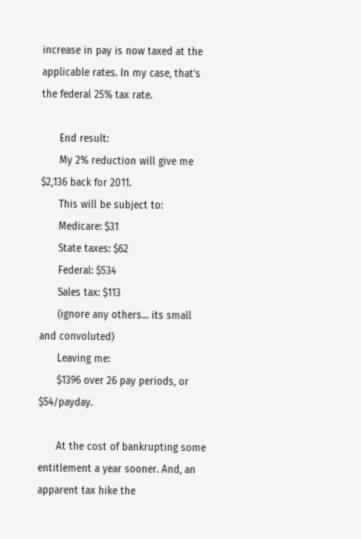increase in pay is now taxed at the applicable rates. In my case, that’s the federal 25% tax rate.

      End result:
      My 2% reduction will give me $2,136 back for 2011.
      This will be subject to:
      Medicare: $31
      State taxes: $62
      Federal: $534
      Sales tax: $113
      (ignore any others… its small and convoluted)
      Leaving me:
      $1396 over 26 pay periods, or $54/payday.

      At the cost of bankrupting some entitlement a year sooner. And, an apparent tax hike the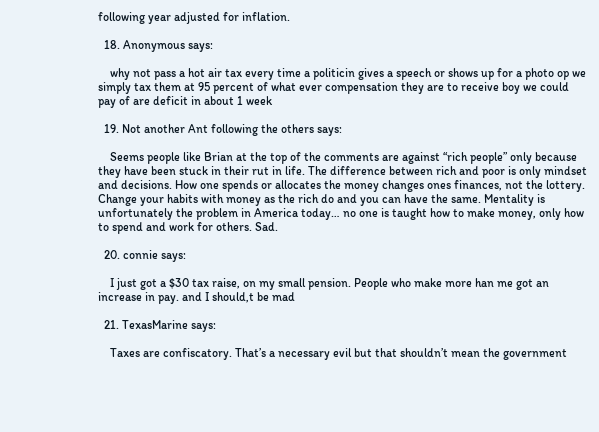following year adjusted for inflation.

  18. Anonymous says:

    why not pass a hot air tax every time a politicin gives a speech or shows up for a photo op we simply tax them at 95 percent of what ever compensation they are to receive boy we could pay of are deficit in about 1 week

  19. Not another Ant following the others says:

    Seems people like Brian at the top of the comments are against “rich people” only because they have been stuck in their rut in life. The difference between rich and poor is only mindset and decisions. How one spends or allocates the money changes ones finances, not the lottery. Change your habits with money as the rich do and you can have the same. Mentality is unfortunately the problem in America today… no one is taught how to make money, only how to spend and work for others. Sad.

  20. connie says:

    I just got a $30 tax raise, on my small pension. People who make more han me got an increase in pay. and I should,t be mad

  21. TexasMarine says:

    Taxes are confiscatory. That’s a necessary evil but that shouldn’t mean the government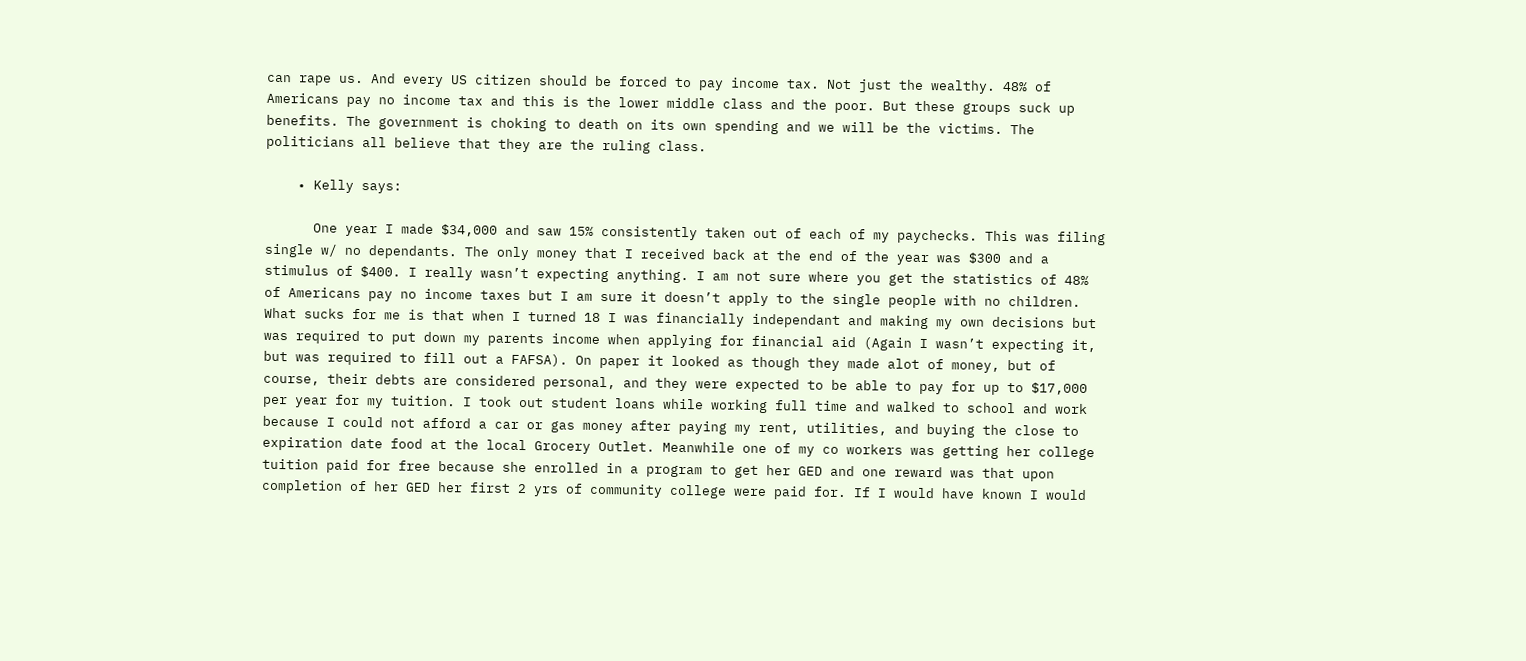can rape us. And every US citizen should be forced to pay income tax. Not just the wealthy. 48% of Americans pay no income tax and this is the lower middle class and the poor. But these groups suck up benefits. The government is choking to death on its own spending and we will be the victims. The politicians all believe that they are the ruling class.

    • Kelly says:

      One year I made $34,000 and saw 15% consistently taken out of each of my paychecks. This was filing single w/ no dependants. The only money that I received back at the end of the year was $300 and a stimulus of $400. I really wasn’t expecting anything. I am not sure where you get the statistics of 48% of Americans pay no income taxes but I am sure it doesn’t apply to the single people with no children. What sucks for me is that when I turned 18 I was financially independant and making my own decisions but was required to put down my parents income when applying for financial aid (Again I wasn’t expecting it, but was required to fill out a FAFSA). On paper it looked as though they made alot of money, but of course, their debts are considered personal, and they were expected to be able to pay for up to $17,000 per year for my tuition. I took out student loans while working full time and walked to school and work because I could not afford a car or gas money after paying my rent, utilities, and buying the close to expiration date food at the local Grocery Outlet. Meanwhile one of my co workers was getting her college tuition paid for free because she enrolled in a program to get her GED and one reward was that upon completion of her GED her first 2 yrs of community college were paid for. If I would have known I would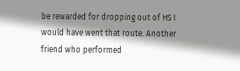be rewarded for dropping out of HS I would have went that route. Another friend who performed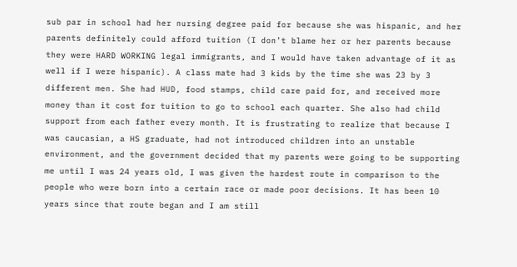sub par in school had her nursing degree paid for because she was hispanic, and her parents definitely could afford tuition (I don’t blame her or her parents because they were HARD WORKING legal immigrants, and I would have taken advantage of it as well if I were hispanic). A class mate had 3 kids by the time she was 23 by 3 different men. She had HUD, food stamps, child care paid for, and received more money than it cost for tuition to go to school each quarter. She also had child support from each father every month. It is frustrating to realize that because I was caucasian, a HS graduate, had not introduced children into an unstable environment, and the government decided that my parents were going to be supporting me until I was 24 years old, I was given the hardest route in comparison to the people who were born into a certain race or made poor decisions. It has been 10 years since that route began and I am still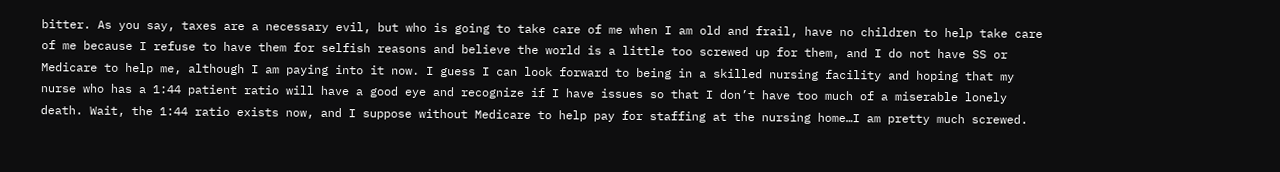bitter. As you say, taxes are a necessary evil, but who is going to take care of me when I am old and frail, have no children to help take care of me because I refuse to have them for selfish reasons and believe the world is a little too screwed up for them, and I do not have SS or Medicare to help me, although I am paying into it now. I guess I can look forward to being in a skilled nursing facility and hoping that my nurse who has a 1:44 patient ratio will have a good eye and recognize if I have issues so that I don’t have too much of a miserable lonely death. Wait, the 1:44 ratio exists now, and I suppose without Medicare to help pay for staffing at the nursing home…I am pretty much screwed.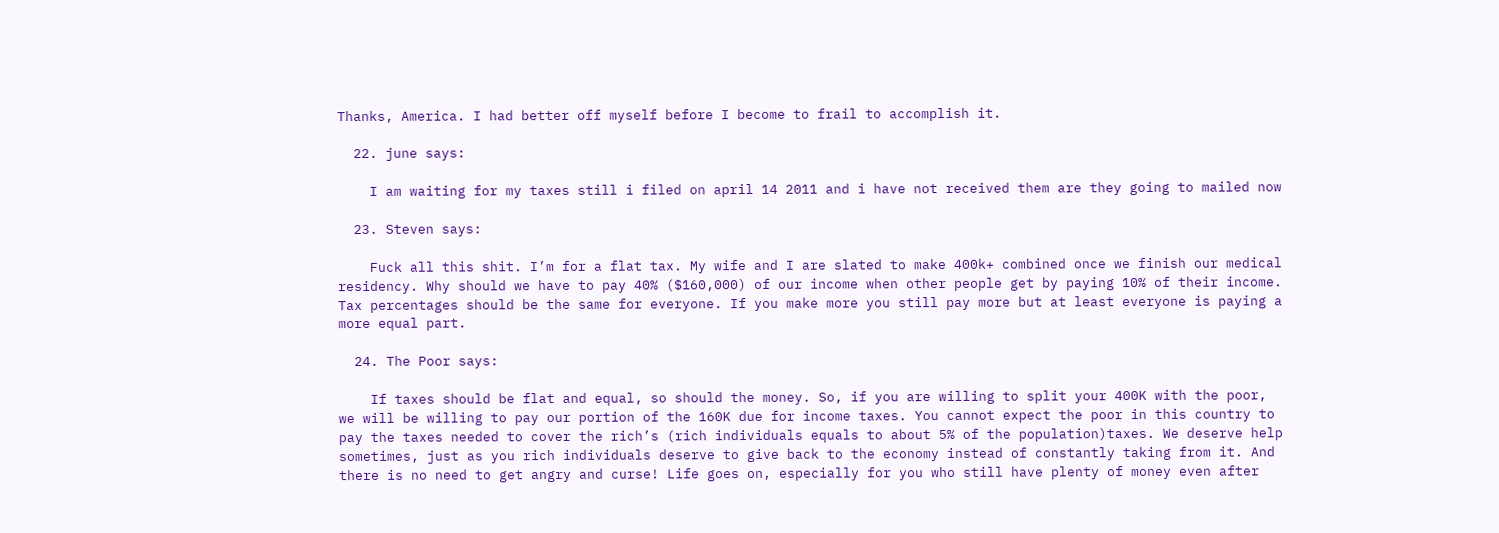Thanks, America. I had better off myself before I become to frail to accomplish it.

  22. june says:

    I am waiting for my taxes still i filed on april 14 2011 and i have not received them are they going to mailed now

  23. Steven says:

    Fuck all this shit. I’m for a flat tax. My wife and I are slated to make 400k+ combined once we finish our medical residency. Why should we have to pay 40% ($160,000) of our income when other people get by paying 10% of their income. Tax percentages should be the same for everyone. If you make more you still pay more but at least everyone is paying a more equal part.

  24. The Poor says:

    If taxes should be flat and equal, so should the money. So, if you are willing to split your 400K with the poor, we will be willing to pay our portion of the 160K due for income taxes. You cannot expect the poor in this country to pay the taxes needed to cover the rich’s (rich individuals equals to about 5% of the population)taxes. We deserve help sometimes, just as you rich individuals deserve to give back to the economy instead of constantly taking from it. And there is no need to get angry and curse! Life goes on, especially for you who still have plenty of money even after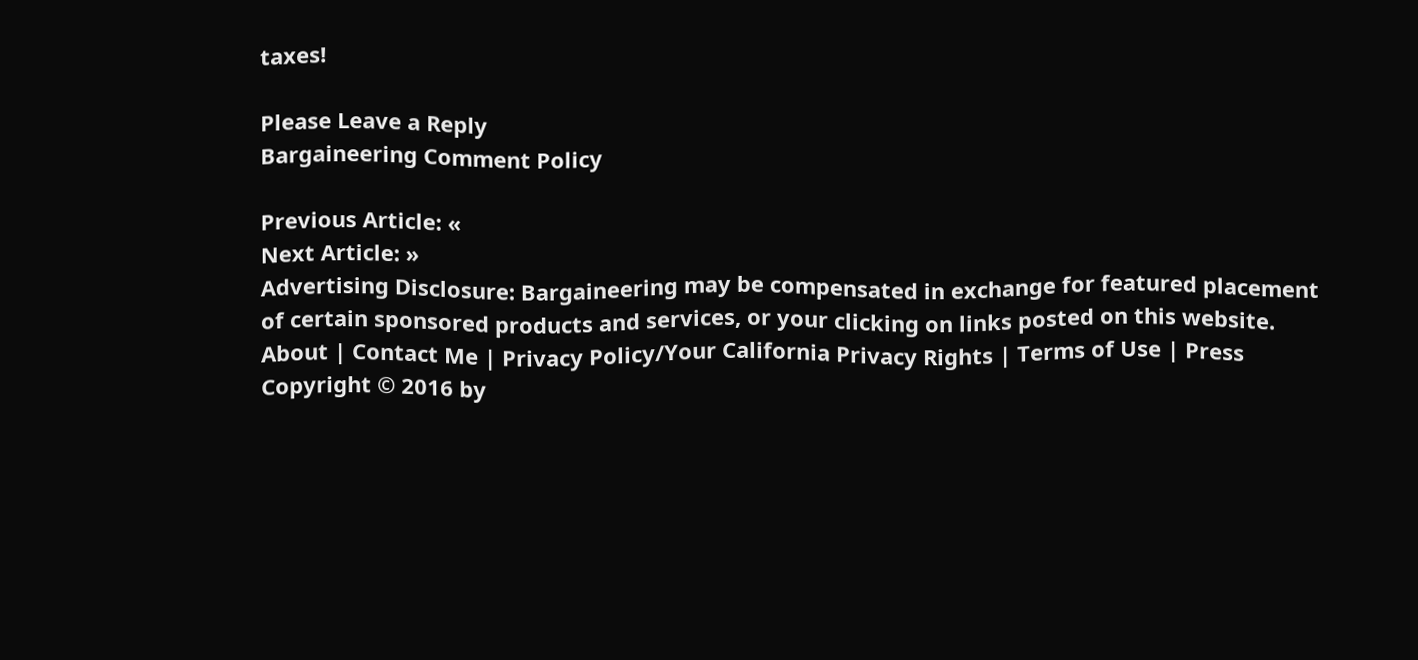taxes!

Please Leave a Reply
Bargaineering Comment Policy

Previous Article: «
Next Article: »
Advertising Disclosure: Bargaineering may be compensated in exchange for featured placement of certain sponsored products and services, or your clicking on links posted on this website.
About | Contact Me | Privacy Policy/Your California Privacy Rights | Terms of Use | Press
Copyright © 2016 by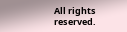All rights reserved.